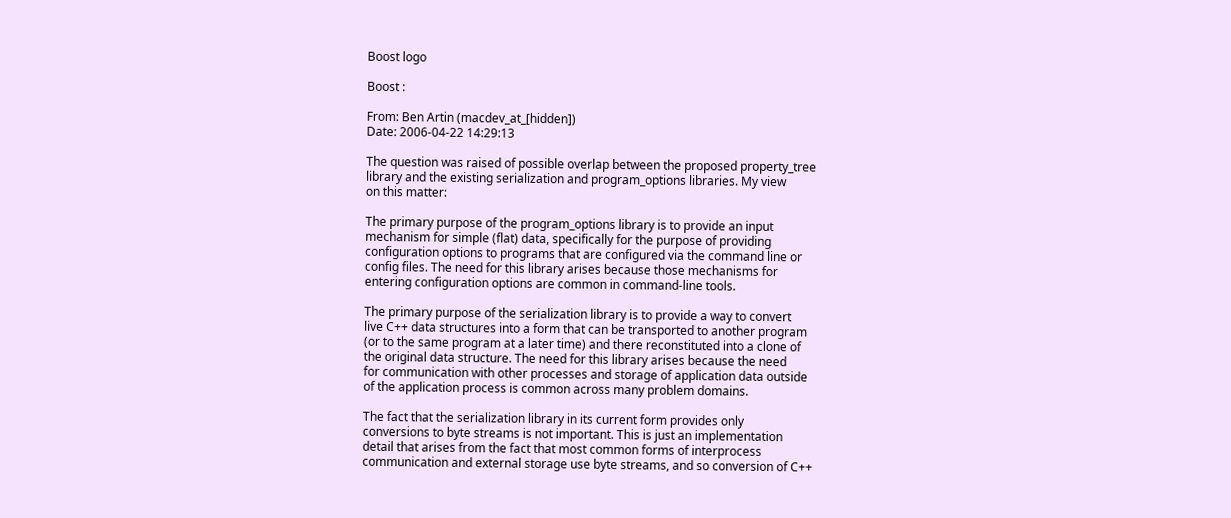Boost logo

Boost :

From: Ben Artin (macdev_at_[hidden])
Date: 2006-04-22 14:29:13

The question was raised of possible overlap between the proposed property_tree
library and the existing serialization and program_options libraries. My view
on this matter:

The primary purpose of the program_options library is to provide an input
mechanism for simple (flat) data, specifically for the purpose of providing
configuration options to programs that are configured via the command line or
config files. The need for this library arises because those mechanisms for
entering configuration options are common in command-line tools.

The primary purpose of the serialization library is to provide a way to convert
live C++ data structures into a form that can be transported to another program
(or to the same program at a later time) and there reconstituted into a clone of
the original data structure. The need for this library arises because the need
for communication with other processes and storage of application data outside
of the application process is common across many problem domains.

The fact that the serialization library in its current form provides only
conversions to byte streams is not important. This is just an implementation
detail that arises from the fact that most common forms of interprocess
communication and external storage use byte streams, and so conversion of C++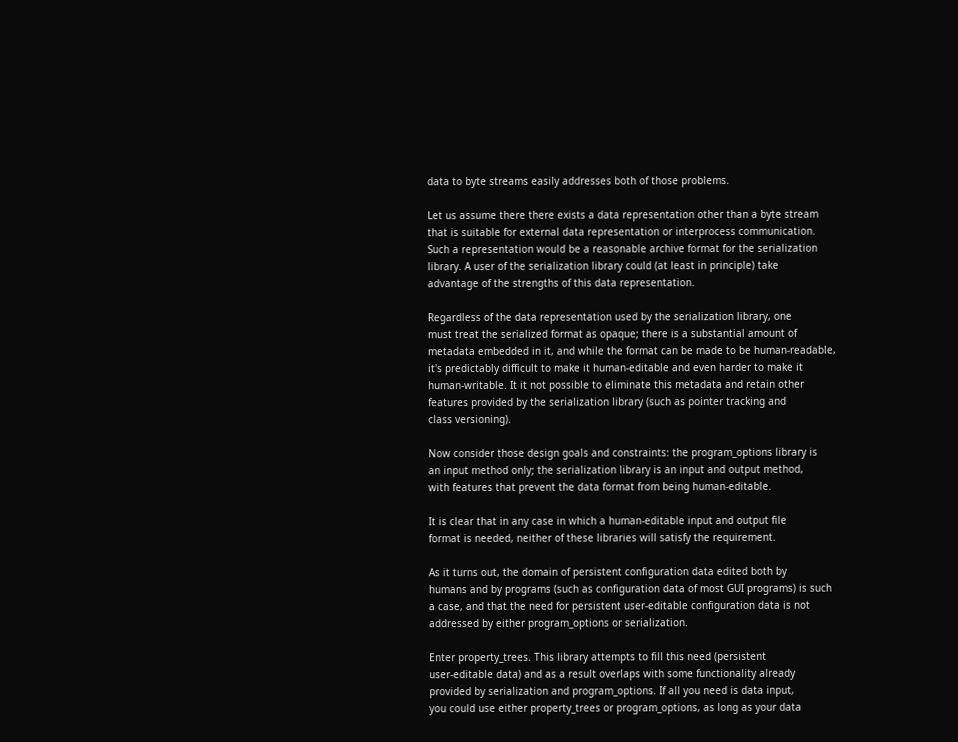data to byte streams easily addresses both of those problems.

Let us assume there there exists a data representation other than a byte stream
that is suitable for external data representation or interprocess communication.
Such a representation would be a reasonable archive format for the serialization
library. A user of the serialization library could (at least in principle) take
advantage of the strengths of this data representation.

Regardless of the data representation used by the serialization library, one
must treat the serialized format as opaque; there is a substantial amount of
metadata embedded in it, and while the format can be made to be human-readable,
it's predictably difficult to make it human-editable and even harder to make it
human-writable. It it not possible to eliminate this metadata and retain other
features provided by the serialization library (such as pointer tracking and
class versioning).

Now consider those design goals and constraints: the program_options library is
an input method only; the serialization library is an input and output method,
with features that prevent the data format from being human-editable.

It is clear that in any case in which a human-editable input and output file
format is needed, neither of these libraries will satisfy the requirement.

As it turns out, the domain of persistent configuration data edited both by
humans and by programs (such as configuration data of most GUI programs) is such
a case, and that the need for persistent user-editable configuration data is not
addressed by either program_options or serialization.

Enter property_trees. This library attempts to fill this need (persistent
user-editable data) and as a result overlaps with some functionality already
provided by serialization and program_options. If all you need is data input,
you could use either property_trees or program_options, as long as your data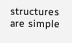structures are simple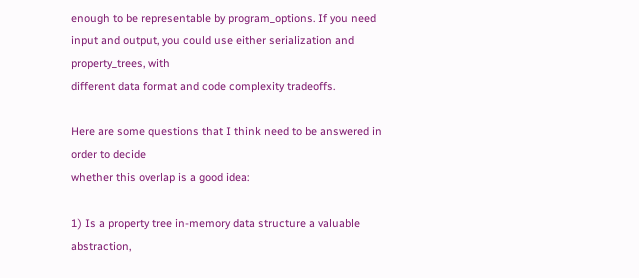enough to be representable by program_options. If you need
input and output, you could use either serialization and property_trees, with
different data format and code complexity tradeoffs.

Here are some questions that I think need to be answered in order to decide
whether this overlap is a good idea:

1) Is a property tree in-memory data structure a valuable abstraction,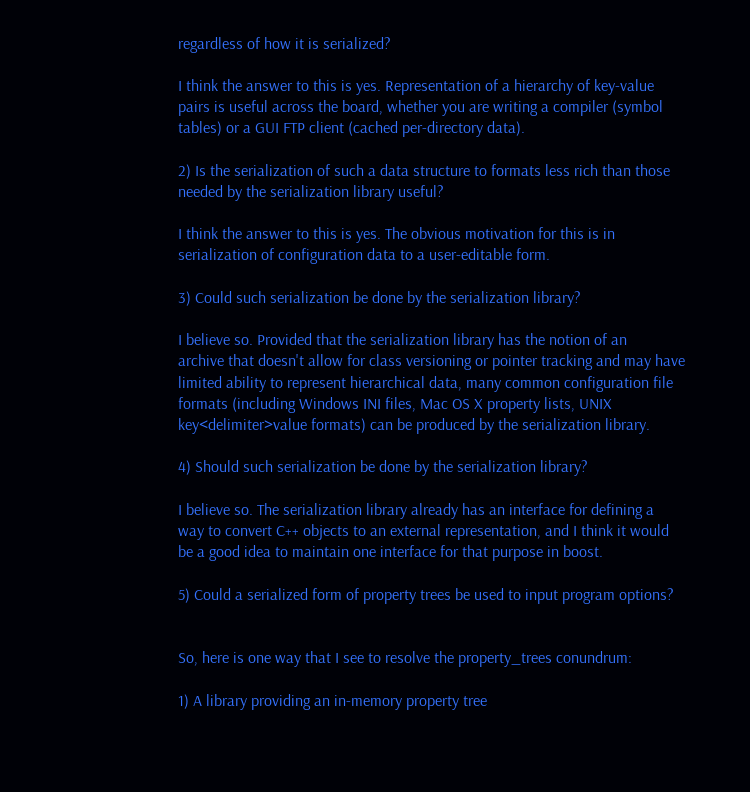regardless of how it is serialized?

I think the answer to this is yes. Representation of a hierarchy of key-value
pairs is useful across the board, whether you are writing a compiler (symbol
tables) or a GUI FTP client (cached per-directory data).

2) Is the serialization of such a data structure to formats less rich than those
needed by the serialization library useful?

I think the answer to this is yes. The obvious motivation for this is in
serialization of configuration data to a user-editable form.

3) Could such serialization be done by the serialization library?

I believe so. Provided that the serialization library has the notion of an
archive that doesn't allow for class versioning or pointer tracking and may have
limited ability to represent hierarchical data, many common configuration file
formats (including Windows INI files, Mac OS X property lists, UNIX
key<delimiter>value formats) can be produced by the serialization library.

4) Should such serialization be done by the serialization library?

I believe so. The serialization library already has an interface for defining a
way to convert C++ objects to an external representation, and I think it would
be a good idea to maintain one interface for that purpose in boost.

5) Could a serialized form of property trees be used to input program options?


So, here is one way that I see to resolve the property_trees conundrum:

1) A library providing an in-memory property tree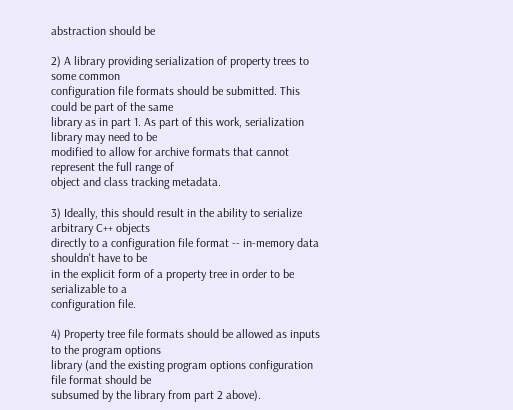abstraction should be

2) A library providing serialization of property trees to some common
configuration file formats should be submitted. This could be part of the same
library as in part 1. As part of this work, serialization library may need to be
modified to allow for archive formats that cannot represent the full range of
object and class tracking metadata.

3) Ideally, this should result in the ability to serialize arbitrary C++ objects
directly to a configuration file format -- in-memory data shouldn't have to be
in the explicit form of a property tree in order to be serializable to a
configuration file.

4) Property tree file formats should be allowed as inputs to the program options
library (and the existing program options configuration file format should be
subsumed by the library from part 2 above).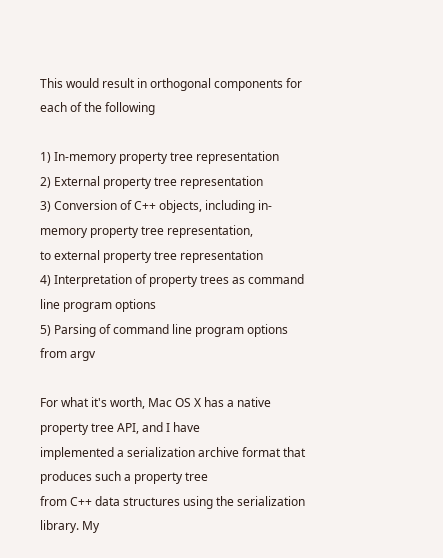This would result in orthogonal components for each of the following

1) In-memory property tree representation
2) External property tree representation
3) Conversion of C++ objects, including in-memory property tree representation,
to external property tree representation
4) Interpretation of property trees as command line program options
5) Parsing of command line program options from argv

For what it's worth, Mac OS X has a native property tree API, and I have
implemented a serialization archive format that produces such a property tree
from C++ data structures using the serialization library. My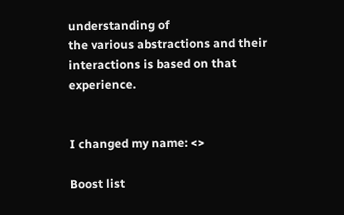understanding of
the various abstractions and their interactions is based on that experience.


I changed my name: <>

Boost list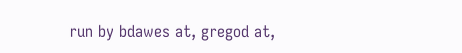run by bdawes at, gregod at,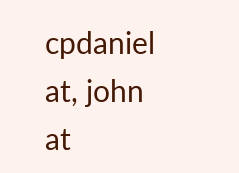cpdaniel at, john at